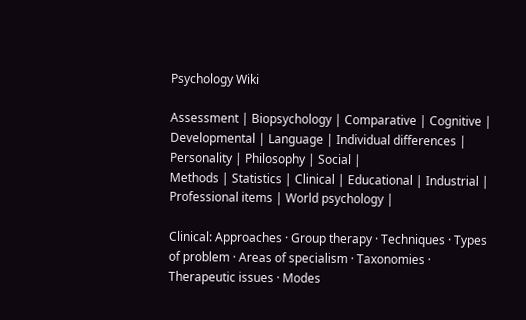Psychology Wiki

Assessment | Biopsychology | Comparative | Cognitive | Developmental | Language | Individual differences | Personality | Philosophy | Social |
Methods | Statistics | Clinical | Educational | Industrial | Professional items | World psychology |

Clinical: Approaches · Group therapy · Techniques · Types of problem · Areas of specialism · Taxonomies · Therapeutic issues · Modes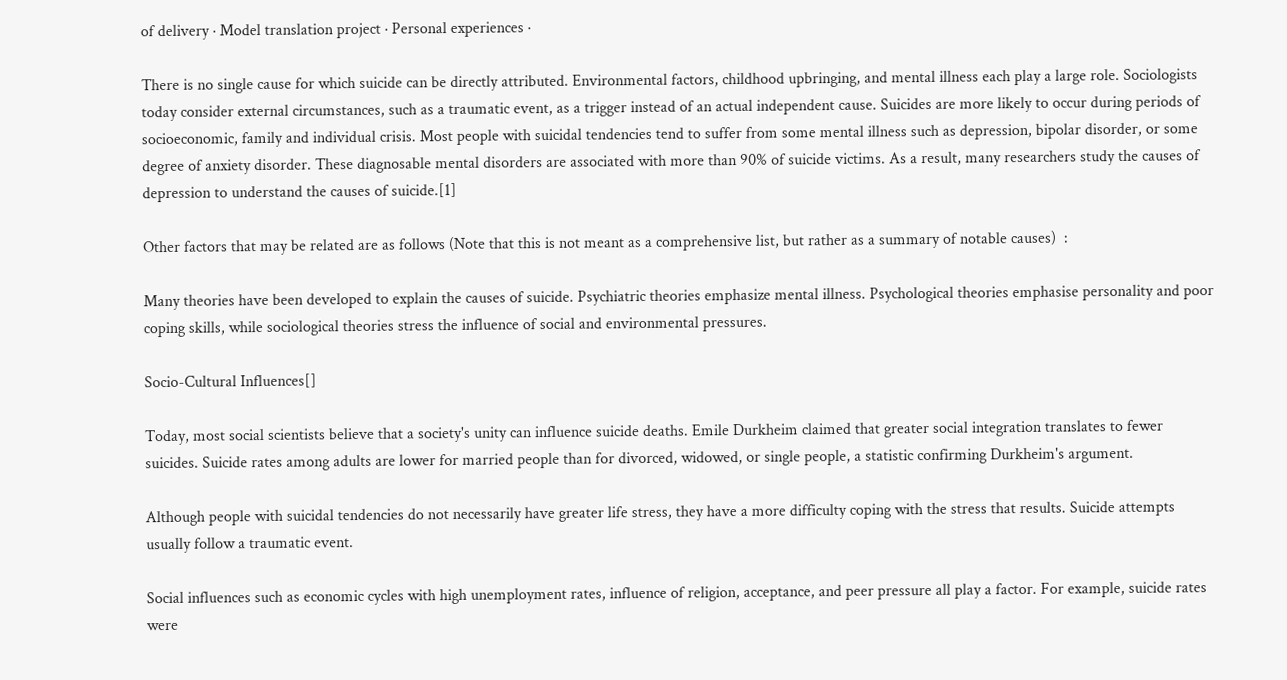of delivery · Model translation project · Personal experiences ·

There is no single cause for which suicide can be directly attributed. Environmental factors, childhood upbringing, and mental illness each play a large role. Sociologists today consider external circumstances, such as a traumatic event, as a trigger instead of an actual independent cause. Suicides are more likely to occur during periods of socioeconomic, family and individual crisis. Most people with suicidal tendencies tend to suffer from some mental illness such as depression, bipolar disorder, or some degree of anxiety disorder. These diagnosable mental disorders are associated with more than 90% of suicide victims. As a result, many researchers study the causes of depression to understand the causes of suicide.[1]

Other factors that may be related are as follows (Note that this is not meant as a comprehensive list, but rather as a summary of notable causes)  :

Many theories have been developed to explain the causes of suicide. Psychiatric theories emphasize mental illness. Psychological theories emphasise personality and poor coping skills, while sociological theories stress the influence of social and environmental pressures.

Socio-Cultural Influences[]

Today, most social scientists believe that a society's unity can influence suicide deaths. Emile Durkheim claimed that greater social integration translates to fewer suicides. Suicide rates among adults are lower for married people than for divorced, widowed, or single people, a statistic confirming Durkheim's argument.

Although people with suicidal tendencies do not necessarily have greater life stress, they have a more difficulty coping with the stress that results. Suicide attempts usually follow a traumatic event.

Social influences such as economic cycles with high unemployment rates, influence of religion, acceptance, and peer pressure all play a factor. For example, suicide rates were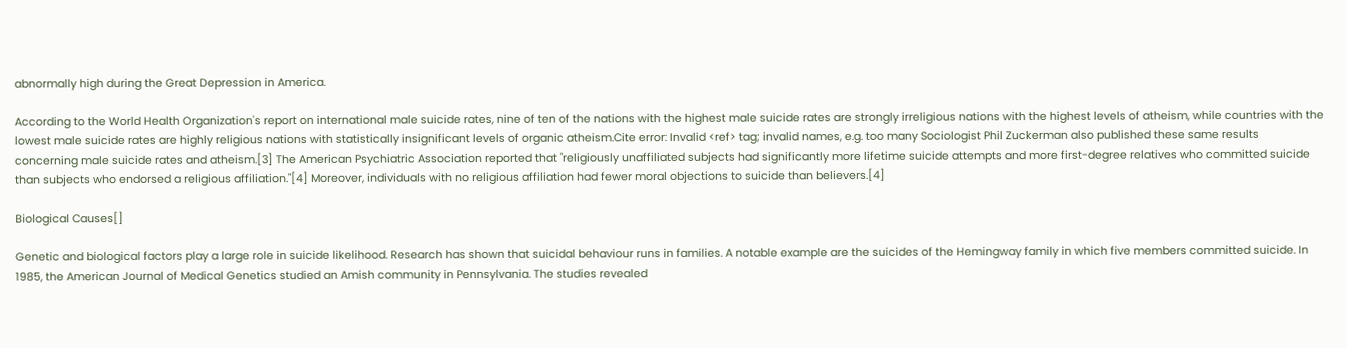abnormally high during the Great Depression in America.

According to the World Health Organization's report on international male suicide rates, nine of ten of the nations with the highest male suicide rates are strongly irreligious nations with the highest levels of atheism, while countries with the lowest male suicide rates are highly religious nations with statistically insignificant levels of organic atheism.Cite error: Invalid <ref> tag; invalid names, e.g. too many Sociologist Phil Zuckerman also published these same results concerning male suicide rates and atheism.[3] The American Psychiatric Association reported that "religiously unaffiliated subjects had significantly more lifetime suicide attempts and more first-degree relatives who committed suicide than subjects who endorsed a religious affiliation."[4] Moreover, individuals with no religious affiliation had fewer moral objections to suicide than believers.[4]

Biological Causes[]

Genetic and biological factors play a large role in suicide likelihood. Research has shown that suicidal behaviour runs in families. A notable example are the suicides of the Hemingway family in which five members committed suicide. In 1985, the American Journal of Medical Genetics studied an Amish community in Pennsylvania. The studies revealed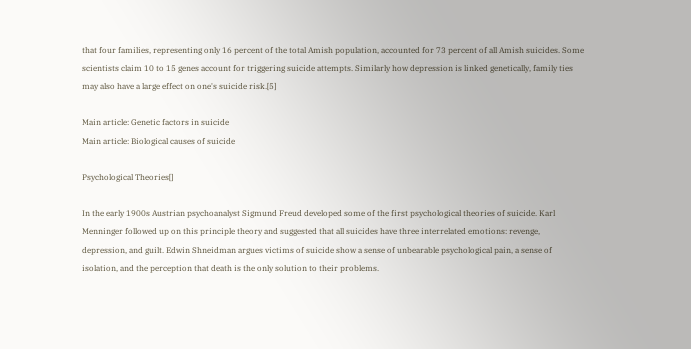that four families, representing only 16 percent of the total Amish population, accounted for 73 percent of all Amish suicides. Some scientists claim 10 to 15 genes account for triggering suicide attempts. Similarly how depression is linked genetically, family ties may also have a large effect on one's suicide risk.[5]

Main article: Genetic factors in suicide
Main article: Biological causes of suicide

Psychological Theories[]

In the early 1900s Austrian psychoanalyst Sigmund Freud developed some of the first psychological theories of suicide. Karl Menninger followed up on this principle theory and suggested that all suicides have three interrelated emotions: revenge, depression, and guilt. Edwin Shneidman argues victims of suicide show a sense of unbearable psychological pain, a sense of isolation, and the perception that death is the only solution to their problems.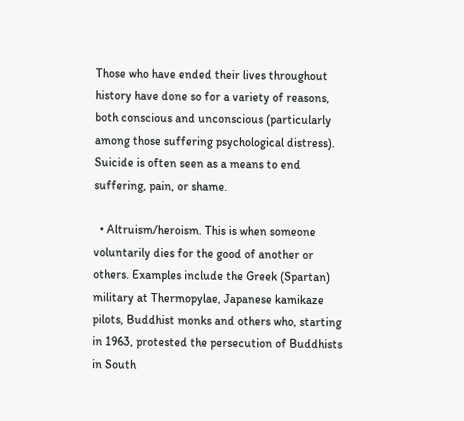Those who have ended their lives throughout history have done so for a variety of reasons, both conscious and unconscious (particularly among those suffering psychological distress). Suicide is often seen as a means to end suffering, pain, or shame.

  • Altruism/heroism. This is when someone voluntarily dies for the good of another or others. Examples include the Greek (Spartan) military at Thermopylae, Japanese kamikaze pilots, Buddhist monks and others who, starting in 1963, protested the persecution of Buddhists in South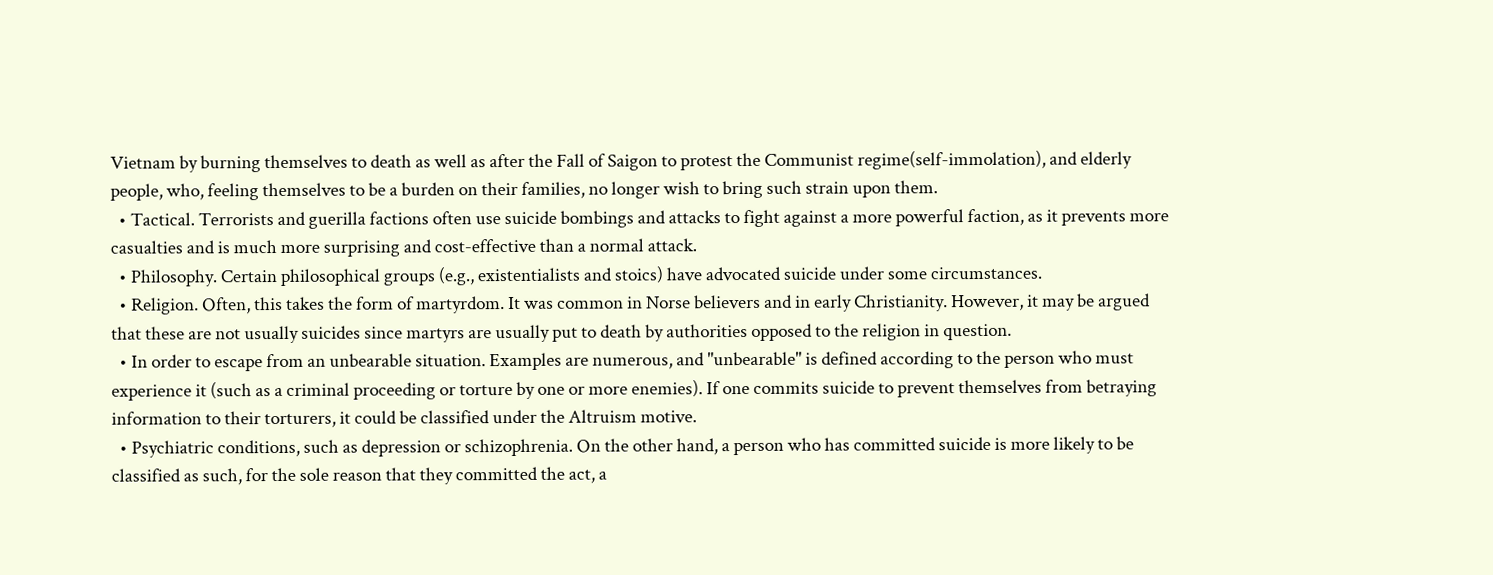Vietnam by burning themselves to death as well as after the Fall of Saigon to protest the Communist regime(self-immolation), and elderly people, who, feeling themselves to be a burden on their families, no longer wish to bring such strain upon them.
  • Tactical. Terrorists and guerilla factions often use suicide bombings and attacks to fight against a more powerful faction, as it prevents more casualties and is much more surprising and cost-effective than a normal attack.
  • Philosophy. Certain philosophical groups (e.g., existentialists and stoics) have advocated suicide under some circumstances.
  • Religion. Often, this takes the form of martyrdom. It was common in Norse believers and in early Christianity. However, it may be argued that these are not usually suicides since martyrs are usually put to death by authorities opposed to the religion in question.
  • In order to escape from an unbearable situation. Examples are numerous, and "unbearable" is defined according to the person who must experience it (such as a criminal proceeding or torture by one or more enemies). If one commits suicide to prevent themselves from betraying information to their torturers, it could be classified under the Altruism motive.
  • Psychiatric conditions, such as depression or schizophrenia. On the other hand, a person who has committed suicide is more likely to be classified as such, for the sole reason that they committed the act, a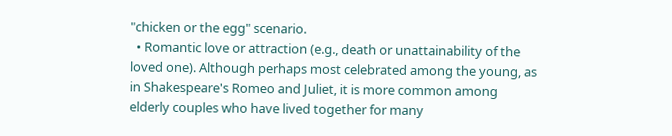"chicken or the egg" scenario.
  • Romantic love or attraction (e.g., death or unattainability of the loved one). Although perhaps most celebrated among the young, as in Shakespeare's Romeo and Juliet, it is more common among elderly couples who have lived together for many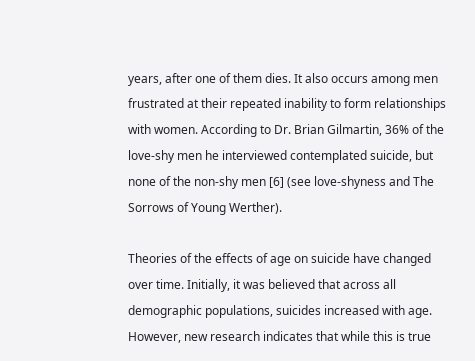years, after one of them dies. It also occurs among men frustrated at their repeated inability to form relationships with women. According to Dr. Brian Gilmartin, 36% of the love-shy men he interviewed contemplated suicide, but none of the non-shy men [6] (see love-shyness and The Sorrows of Young Werther).

Theories of the effects of age on suicide have changed over time. Initially, it was believed that across all demographic populations, suicides increased with age. However, new research indicates that while this is true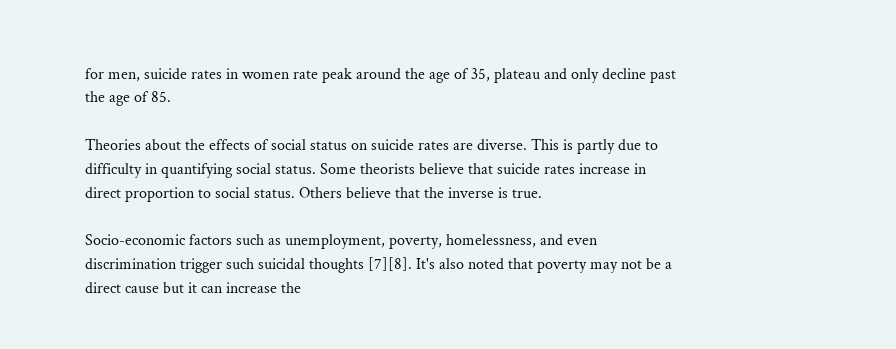for men, suicide rates in women rate peak around the age of 35, plateau and only decline past the age of 85.

Theories about the effects of social status on suicide rates are diverse. This is partly due to difficulty in quantifying social status. Some theorists believe that suicide rates increase in direct proportion to social status. Others believe that the inverse is true.

Socio-economic factors such as unemployment, poverty, homelessness, and even discrimination trigger such suicidal thoughts [7][8]. It's also noted that poverty may not be a direct cause but it can increase the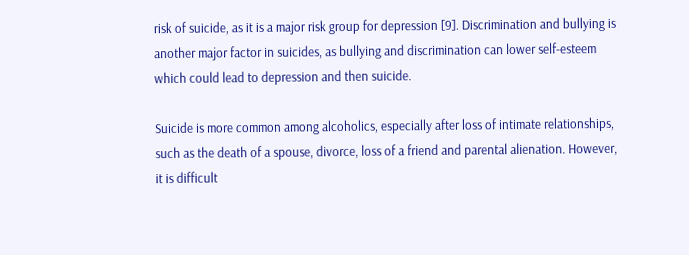risk of suicide, as it is a major risk group for depression [9]. Discrimination and bullying is another major factor in suicides, as bullying and discrimination can lower self-esteem which could lead to depression and then suicide.

Suicide is more common among alcoholics, especially after loss of intimate relationships, such as the death of a spouse, divorce, loss of a friend and parental alienation. However, it is difficult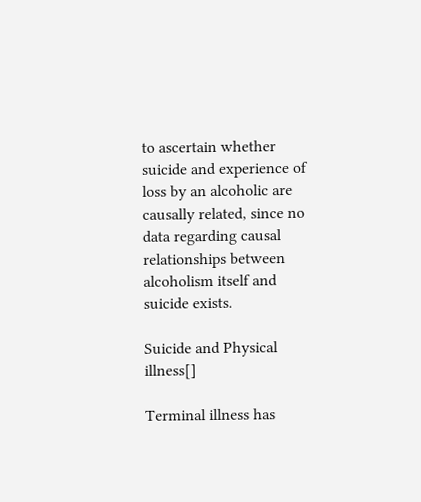to ascertain whether suicide and experience of loss by an alcoholic are causally related, since no data regarding causal relationships between alcoholism itself and suicide exists.

Suicide and Physical illness[]

Terminal illness has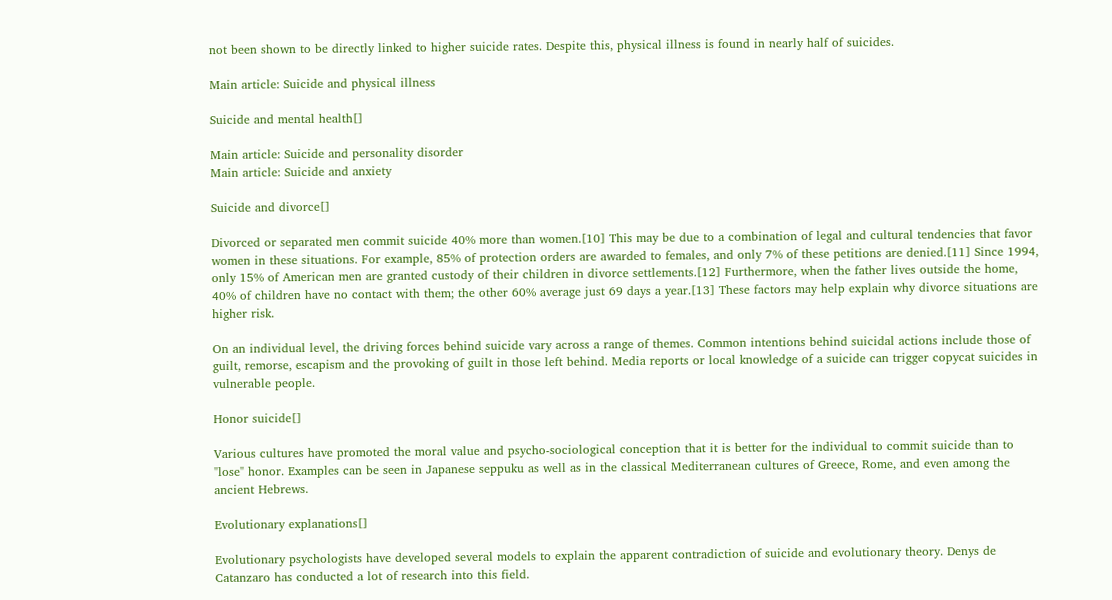not been shown to be directly linked to higher suicide rates. Despite this, physical illness is found in nearly half of suicides.

Main article: Suicide and physical illness

Suicide and mental health[]

Main article: Suicide and personality disorder
Main article: Suicide and anxiety

Suicide and divorce[]

Divorced or separated men commit suicide 40% more than women.[10] This may be due to a combination of legal and cultural tendencies that favor women in these situations. For example, 85% of protection orders are awarded to females, and only 7% of these petitions are denied.[11] Since 1994, only 15% of American men are granted custody of their children in divorce settlements.[12] Furthermore, when the father lives outside the home, 40% of children have no contact with them; the other 60% average just 69 days a year.[13] These factors may help explain why divorce situations are higher risk.

On an individual level, the driving forces behind suicide vary across a range of themes. Common intentions behind suicidal actions include those of guilt, remorse, escapism and the provoking of guilt in those left behind. Media reports or local knowledge of a suicide can trigger copycat suicides in vulnerable people.

Honor suicide[]

Various cultures have promoted the moral value and psycho-sociological conception that it is better for the individual to commit suicide than to "lose" honor. Examples can be seen in Japanese seppuku as well as in the classical Mediterranean cultures of Greece, Rome, and even among the ancient Hebrews.

Evolutionary explanations[]

Evolutionary psychologists have developed several models to explain the apparent contradiction of suicide and evolutionary theory. Denys de Catanzaro has conducted a lot of research into this field.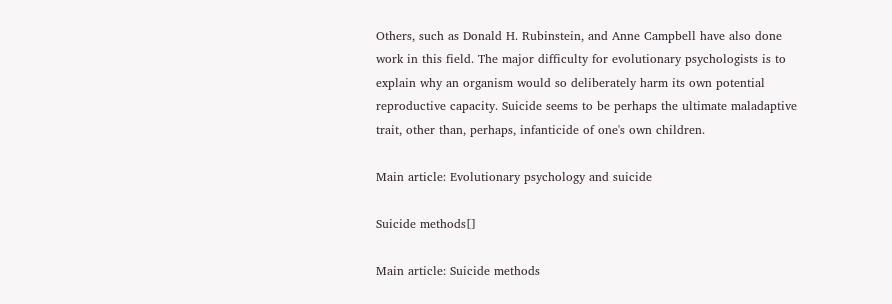Others, such as Donald H. Rubinstein, and Anne Campbell have also done work in this field. The major difficulty for evolutionary psychologists is to explain why an organism would so deliberately harm its own potential reproductive capacity. Suicide seems to be perhaps the ultimate maladaptive trait, other than, perhaps, infanticide of one's own children.

Main article: Evolutionary psychology and suicide

Suicide methods[]

Main article: Suicide methods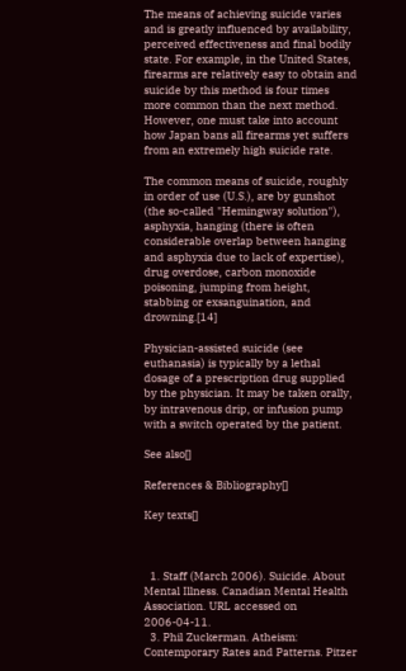The means of achieving suicide varies and is greatly influenced by availability, perceived effectiveness and final bodily state. For example, in the United States, firearms are relatively easy to obtain and suicide by this method is four times more common than the next method. However, one must take into account how Japan bans all firearms yet suffers from an extremely high suicide rate.

The common means of suicide, roughly in order of use (U.S.), are by gunshot (the so-called "Hemingway solution"), asphyxia, hanging (there is often considerable overlap between hanging and asphyxia due to lack of expertise), drug overdose, carbon monoxide poisoning, jumping from height, stabbing or exsanguination, and drowning.[14]

Physician-assisted suicide (see euthanasia) is typically by a lethal dosage of a prescription drug supplied by the physician. It may be taken orally, by intravenous drip, or infusion pump with a switch operated by the patient.

See also[]

References & Bibliography[]

Key texts[]



  1. Staff (March 2006). Suicide. About Mental Illness. Canadian Mental Health Association. URL accessed on 2006-04-11.
  3. Phil Zuckerman. Atheism: Contemporary Rates and Patterns. Pitzer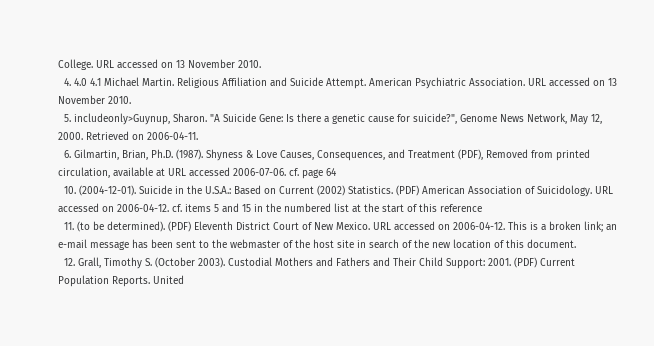College. URL accessed on 13 November 2010.
  4. 4.0 4.1 Michael Martin. Religious Affiliation and Suicide Attempt. American Psychiatric Association. URL accessed on 13 November 2010.
  5. includeonly>Guynup, Sharon. "A Suicide Gene: Is there a genetic cause for suicide?", Genome News Network, May 12, 2000. Retrieved on 2006-04-11.
  6. Gilmartin, Brian, Ph.D. (1987). Shyness & Love Causes, Consequences, and Treatment (PDF), Removed from printed circulation, available at URL accessed 2006-07-06. cf. page 64
  10. (2004-12-01). Suicide in the U.S.A.: Based on Current (2002) Statistics. (PDF) American Association of Suicidology. URL accessed on 2006-04-12. cf. items 5 and 15 in the numbered list at the start of this reference
  11. (to be determined). (PDF) Eleventh District Court of New Mexico. URL accessed on 2006-04-12. This is a broken link; an e-mail message has been sent to the webmaster of the host site in search of the new location of this document.
  12. Grall, Timothy S. (October 2003). Custodial Mothers and Fathers and Their Child Support: 2001. (PDF) Current Population Reports. United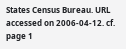States Census Bureau. URL accessed on 2006-04-12. cf. page 1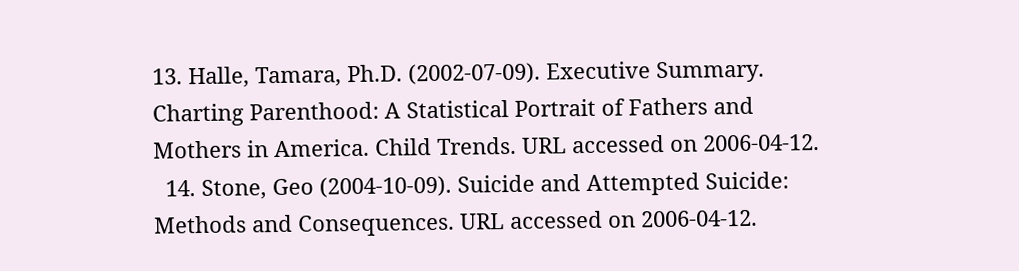13. Halle, Tamara, Ph.D. (2002-07-09). Executive Summary. Charting Parenthood: A Statistical Portrait of Fathers and Mothers in America. Child Trends. URL accessed on 2006-04-12.
  14. Stone, Geo (2004-10-09). Suicide and Attempted Suicide: Methods and Consequences. URL accessed on 2006-04-12.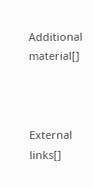Additional material[]



External links[]